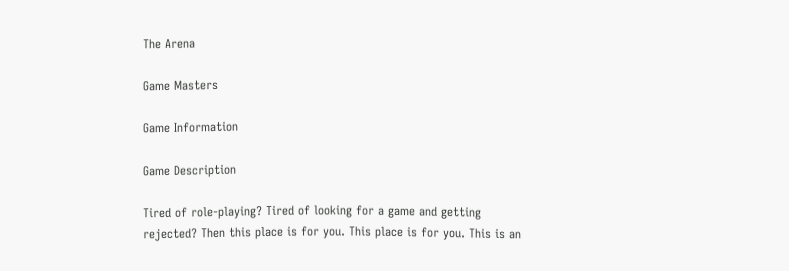The Arena

Game Masters

Game Information

Game Description

Tired of role-playing? Tired of looking for a game and getting rejected? Then this place is for you. This place is for you. This is an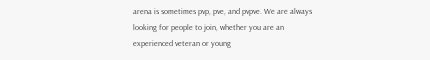arena is sometimes pvp, pve, and pvpve. We are always looking for people to join, whether you are an experienced veteran or young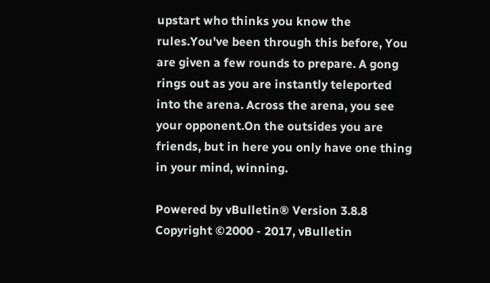upstart who thinks you know the rules.You've been through this before, You are given a few rounds to prepare. A gong rings out as you are instantly teleported into the arena. Across the arena, you see your opponent.On the outsides you are friends, but in here you only have one thing in your mind, winning.

Powered by vBulletin® Version 3.8.8
Copyright ©2000 - 2017, vBulletin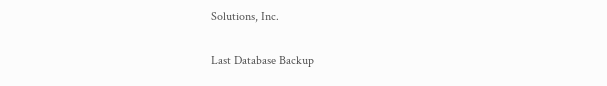Solutions, Inc.

Last Database Backup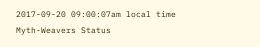2017-09-20 09:00:07am local time
Myth-Weavers Status